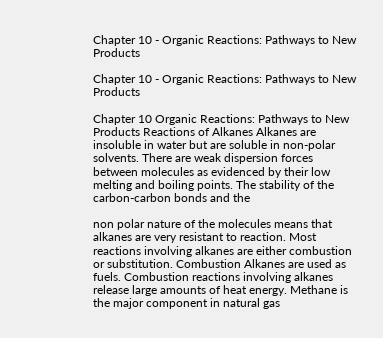Chapter 10 - Organic Reactions: Pathways to New Products

Chapter 10 - Organic Reactions: Pathways to New Products

Chapter 10 Organic Reactions: Pathways to New Products Reactions of Alkanes Alkanes are insoluble in water but are soluble in non-polar solvents. There are weak dispersion forces between molecules as evidenced by their low melting and boiling points. The stability of the carbon-carbon bonds and the

non polar nature of the molecules means that alkanes are very resistant to reaction. Most reactions involving alkanes are either combustion or substitution. Combustion Alkanes are used as fuels. Combustion reactions involving alkanes release large amounts of heat energy. Methane is the major component in natural gas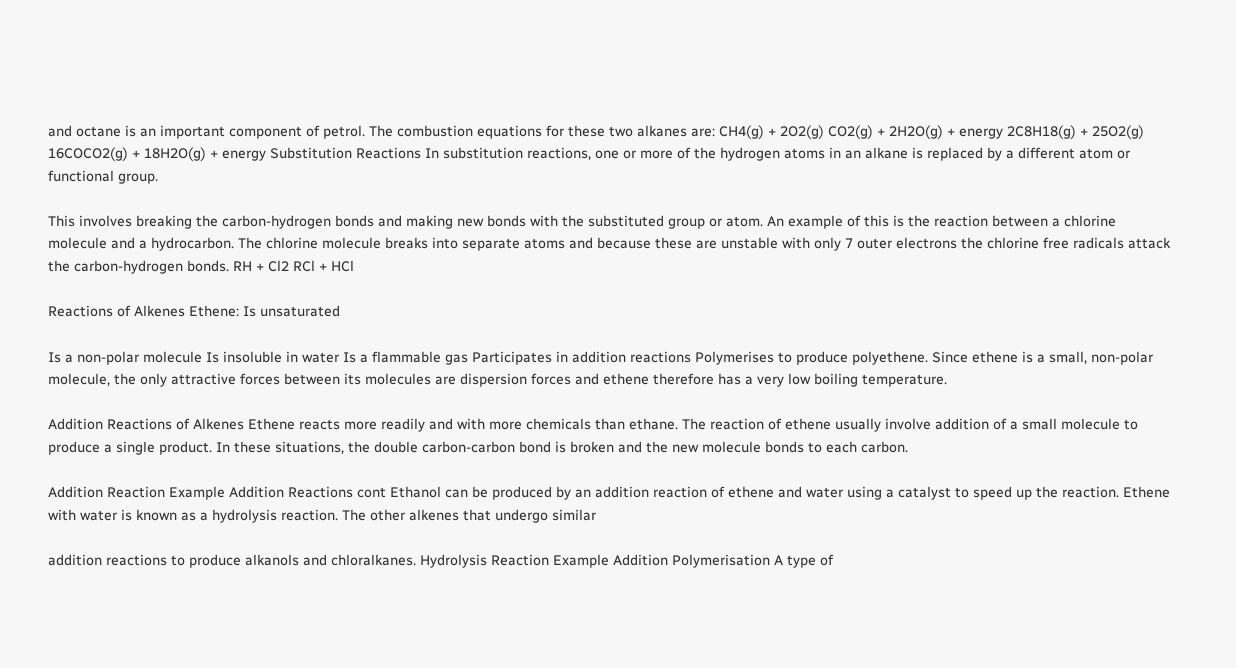and octane is an important component of petrol. The combustion equations for these two alkanes are: CH4(g) + 2O2(g) CO2(g) + 2H2O(g) + energy 2C8H18(g) + 25O2(g) 16COCO2(g) + 18H2O(g) + energy Substitution Reactions In substitution reactions, one or more of the hydrogen atoms in an alkane is replaced by a different atom or functional group.

This involves breaking the carbon-hydrogen bonds and making new bonds with the substituted group or atom. An example of this is the reaction between a chlorine molecule and a hydrocarbon. The chlorine molecule breaks into separate atoms and because these are unstable with only 7 outer electrons the chlorine free radicals attack the carbon-hydrogen bonds. RH + Cl2 RCl + HCl

Reactions of Alkenes Ethene: Is unsaturated

Is a non-polar molecule Is insoluble in water Is a flammable gas Participates in addition reactions Polymerises to produce polyethene. Since ethene is a small, non-polar molecule, the only attractive forces between its molecules are dispersion forces and ethene therefore has a very low boiling temperature.

Addition Reactions of Alkenes Ethene reacts more readily and with more chemicals than ethane. The reaction of ethene usually involve addition of a small molecule to produce a single product. In these situations, the double carbon-carbon bond is broken and the new molecule bonds to each carbon.

Addition Reaction Example Addition Reactions cont Ethanol can be produced by an addition reaction of ethene and water using a catalyst to speed up the reaction. Ethene with water is known as a hydrolysis reaction. The other alkenes that undergo similar

addition reactions to produce alkanols and chloralkanes. Hydrolysis Reaction Example Addition Polymerisation A type of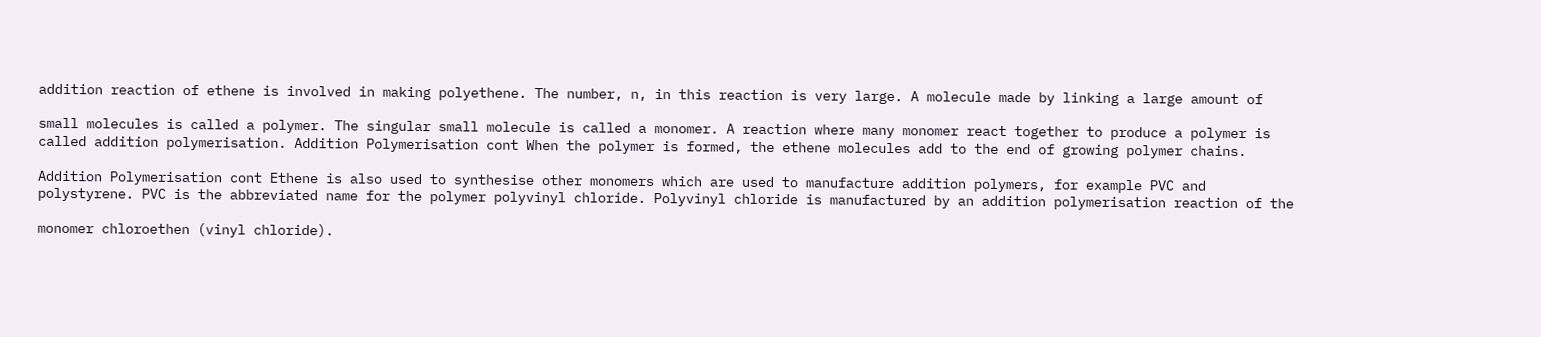addition reaction of ethene is involved in making polyethene. The number, n, in this reaction is very large. A molecule made by linking a large amount of

small molecules is called a polymer. The singular small molecule is called a monomer. A reaction where many monomer react together to produce a polymer is called addition polymerisation. Addition Polymerisation cont When the polymer is formed, the ethene molecules add to the end of growing polymer chains.

Addition Polymerisation cont Ethene is also used to synthesise other monomers which are used to manufacture addition polymers, for example PVC and polystyrene. PVC is the abbreviated name for the polymer polyvinyl chloride. Polyvinyl chloride is manufactured by an addition polymerisation reaction of the

monomer chloroethen (vinyl chloride).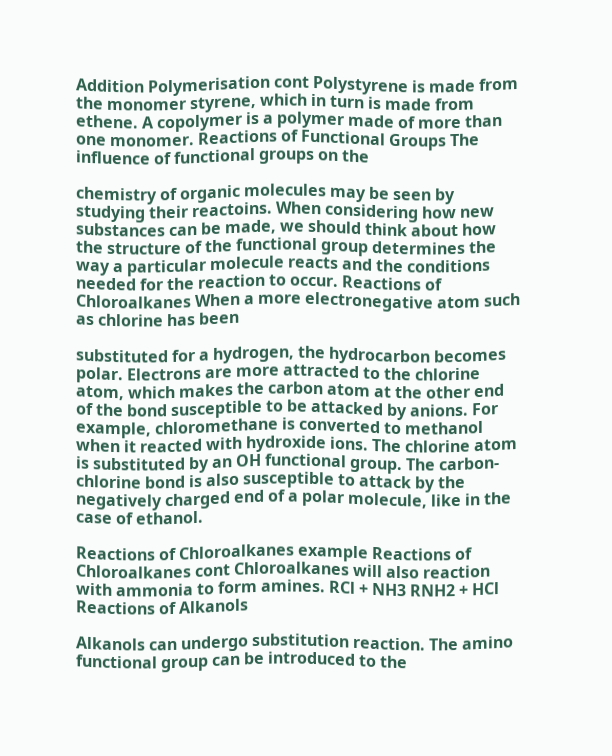Addition Polymerisation cont Polystyrene is made from the monomer styrene, which in turn is made from ethene. A copolymer is a polymer made of more than one monomer. Reactions of Functional Groups The influence of functional groups on the

chemistry of organic molecules may be seen by studying their reactoins. When considering how new substances can be made, we should think about how the structure of the functional group determines the way a particular molecule reacts and the conditions needed for the reaction to occur. Reactions of Chloroalkanes When a more electronegative atom such as chlorine has been

substituted for a hydrogen, the hydrocarbon becomes polar. Electrons are more attracted to the chlorine atom, which makes the carbon atom at the other end of the bond susceptible to be attacked by anions. For example, chloromethane is converted to methanol when it reacted with hydroxide ions. The chlorine atom is substituted by an OH functional group. The carbon-chlorine bond is also susceptible to attack by the negatively charged end of a polar molecule, like in the case of ethanol.

Reactions of Chloroalkanes example Reactions of Chloroalkanes cont Chloroalkanes will also reaction with ammonia to form amines. RCl + NH3 RNH2 + HCl Reactions of Alkanols

Alkanols can undergo substitution reaction. The amino functional group can be introduced to the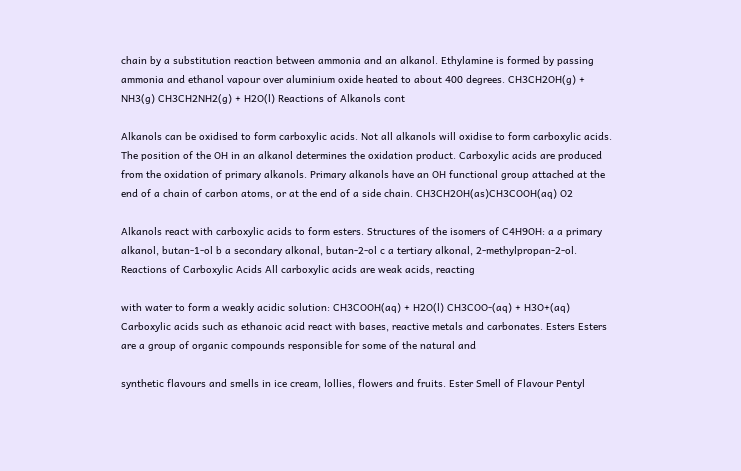chain by a substitution reaction between ammonia and an alkanol. Ethylamine is formed by passing ammonia and ethanol vapour over aluminium oxide heated to about 400 degrees. CH3CH2OH(g) + NH3(g) CH3CH2NH2(g) + H2O(l) Reactions of Alkanols cont

Alkanols can be oxidised to form carboxylic acids. Not all alkanols will oxidise to form carboxylic acids. The position of the OH in an alkanol determines the oxidation product. Carboxylic acids are produced from the oxidation of primary alkanols. Primary alkanols have an OH functional group attached at the end of a chain of carbon atoms, or at the end of a side chain. CH3CH2OH(as)CH3COOH(aq) O2

Alkanols react with carboxylic acids to form esters. Structures of the isomers of C4H9OH: a a primary alkanol, butan-1-ol b a secondary alkonal, butan-2-ol c a tertiary alkonal, 2-methylpropan-2-ol. Reactions of Carboxylic Acids All carboxylic acids are weak acids, reacting

with water to form a weakly acidic solution: CH3COOH(aq) + H2O(l) CH3COO-(aq) + H3O+(aq) Carboxylic acids such as ethanoic acid react with bases, reactive metals and carbonates. Esters Esters are a group of organic compounds responsible for some of the natural and

synthetic flavours and smells in ice cream, lollies, flowers and fruits. Ester Smell of Flavour Pentyl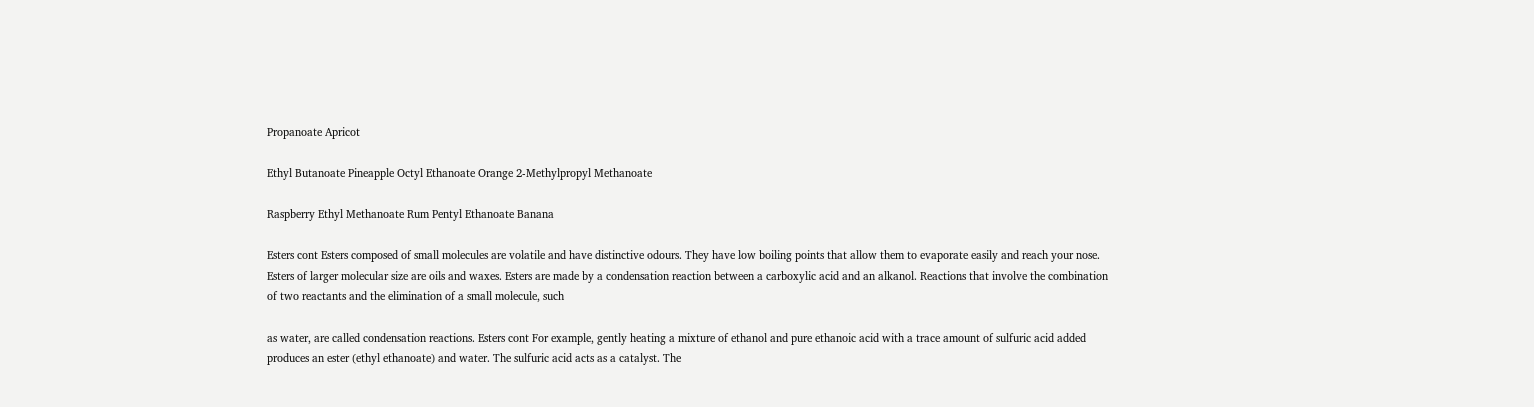Propanoate Apricot

Ethyl Butanoate Pineapple Octyl Ethanoate Orange 2-Methylpropyl Methanoate

Raspberry Ethyl Methanoate Rum Pentyl Ethanoate Banana

Esters cont Esters composed of small molecules are volatile and have distinctive odours. They have low boiling points that allow them to evaporate easily and reach your nose. Esters of larger molecular size are oils and waxes. Esters are made by a condensation reaction between a carboxylic acid and an alkanol. Reactions that involve the combination of two reactants and the elimination of a small molecule, such

as water, are called condensation reactions. Esters cont For example, gently heating a mixture of ethanol and pure ethanoic acid with a trace amount of sulfuric acid added produces an ester (ethyl ethanoate) and water. The sulfuric acid acts as a catalyst. The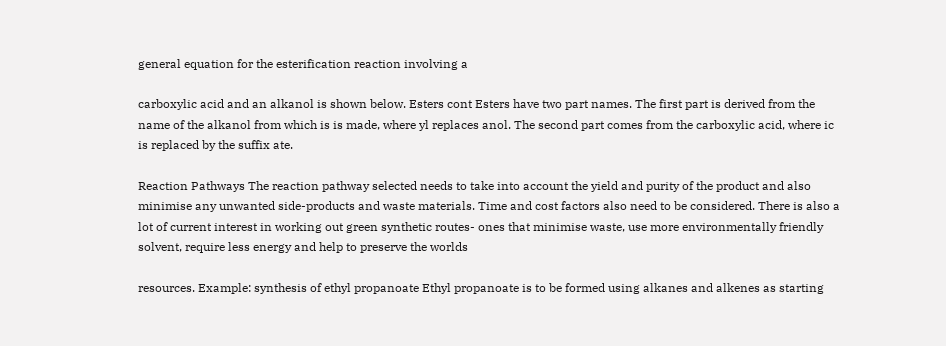general equation for the esterification reaction involving a

carboxylic acid and an alkanol is shown below. Esters cont Esters have two part names. The first part is derived from the name of the alkanol from which is is made, where yl replaces anol. The second part comes from the carboxylic acid, where ic is replaced by the suffix ate.

Reaction Pathways The reaction pathway selected needs to take into account the yield and purity of the product and also minimise any unwanted side-products and waste materials. Time and cost factors also need to be considered. There is also a lot of current interest in working out green synthetic routes- ones that minimise waste, use more environmentally friendly solvent, require less energy and help to preserve the worlds

resources. Example: synthesis of ethyl propanoate Ethyl propanoate is to be formed using alkanes and alkenes as starting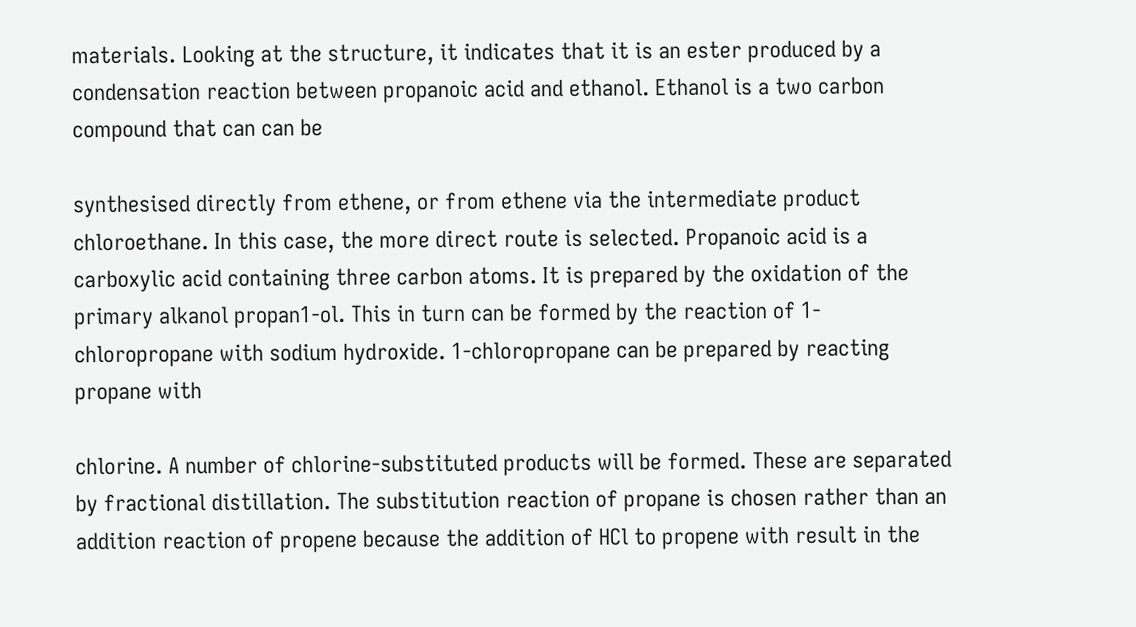materials. Looking at the structure, it indicates that it is an ester produced by a condensation reaction between propanoic acid and ethanol. Ethanol is a two carbon compound that can can be

synthesised directly from ethene, or from ethene via the intermediate product chloroethane. In this case, the more direct route is selected. Propanoic acid is a carboxylic acid containing three carbon atoms. It is prepared by the oxidation of the primary alkanol propan1-ol. This in turn can be formed by the reaction of 1-chloropropane with sodium hydroxide. 1-chloropropane can be prepared by reacting propane with

chlorine. A number of chlorine-substituted products will be formed. These are separated by fractional distillation. The substitution reaction of propane is chosen rather than an addition reaction of propene because the addition of HCl to propene with result in the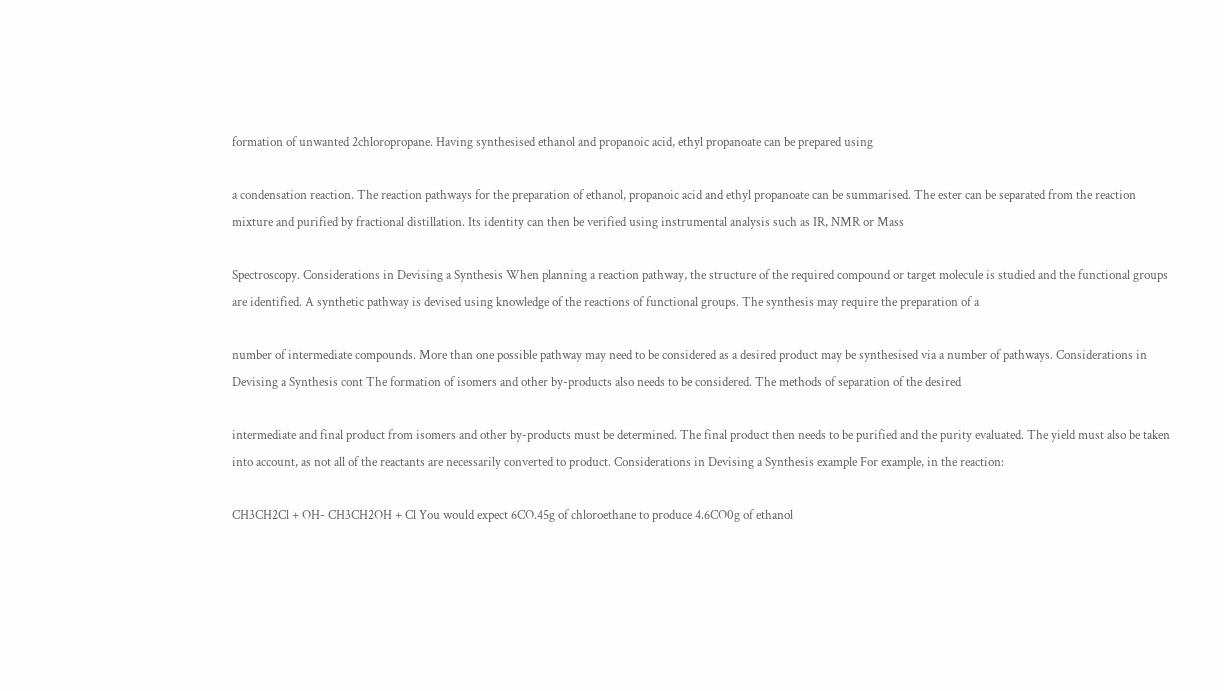formation of unwanted 2chloropropane. Having synthesised ethanol and propanoic acid, ethyl propanoate can be prepared using

a condensation reaction. The reaction pathways for the preparation of ethanol, propanoic acid and ethyl propanoate can be summarised. The ester can be separated from the reaction mixture and purified by fractional distillation. Its identity can then be verified using instrumental analysis such as IR, NMR or Mass

Spectroscopy. Considerations in Devising a Synthesis When planning a reaction pathway, the structure of the required compound or target molecule is studied and the functional groups are identified. A synthetic pathway is devised using knowledge of the reactions of functional groups. The synthesis may require the preparation of a

number of intermediate compounds. More than one possible pathway may need to be considered as a desired product may be synthesised via a number of pathways. Considerations in Devising a Synthesis cont The formation of isomers and other by-products also needs to be considered. The methods of separation of the desired

intermediate and final product from isomers and other by-products must be determined. The final product then needs to be purified and the purity evaluated. The yield must also be taken into account, as not all of the reactants are necessarily converted to product. Considerations in Devising a Synthesis example For example, in the reaction:

CH3CH2Cl + OH- CH3CH2OH + Cl You would expect 6CO.45g of chloroethane to produce 4.6CO0g of ethanol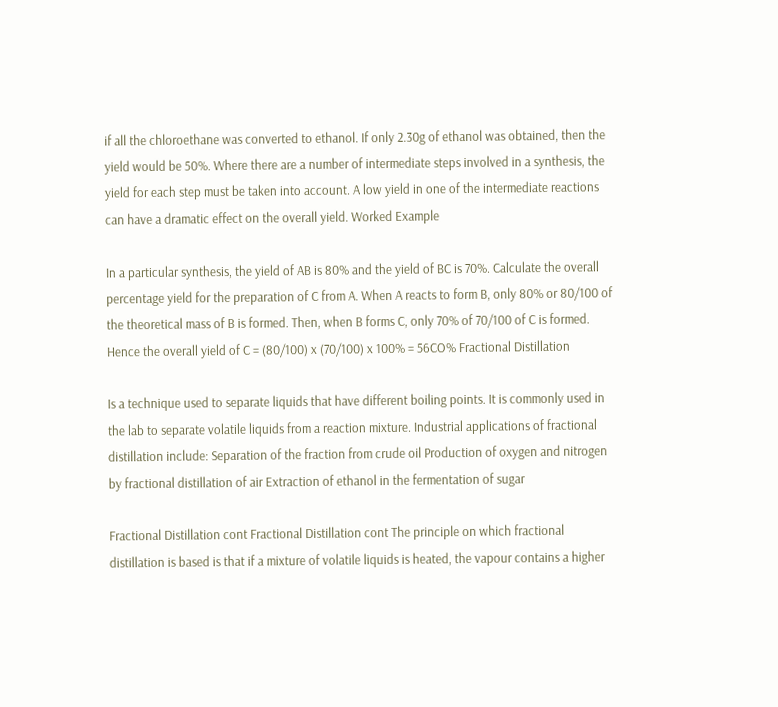if all the chloroethane was converted to ethanol. If only 2.30g of ethanol was obtained, then the yield would be 50%. Where there are a number of intermediate steps involved in a synthesis, the yield for each step must be taken into account. A low yield in one of the intermediate reactions can have a dramatic effect on the overall yield. Worked Example

In a particular synthesis, the yield of AB is 80% and the yield of BC is 70%. Calculate the overall percentage yield for the preparation of C from A. When A reacts to form B, only 80% or 80/100 of the theoretical mass of B is formed. Then, when B forms C, only 70% of 70/100 of C is formed. Hence the overall yield of C = (80/100) x (70/100) x 100% = 56CO% Fractional Distillation

Is a technique used to separate liquids that have different boiling points. It is commonly used in the lab to separate volatile liquids from a reaction mixture. Industrial applications of fractional distillation include: Separation of the fraction from crude oil Production of oxygen and nitrogen by fractional distillation of air Extraction of ethanol in the fermentation of sugar

Fractional Distillation cont Fractional Distillation cont The principle on which fractional distillation is based is that if a mixture of volatile liquids is heated, the vapour contains a higher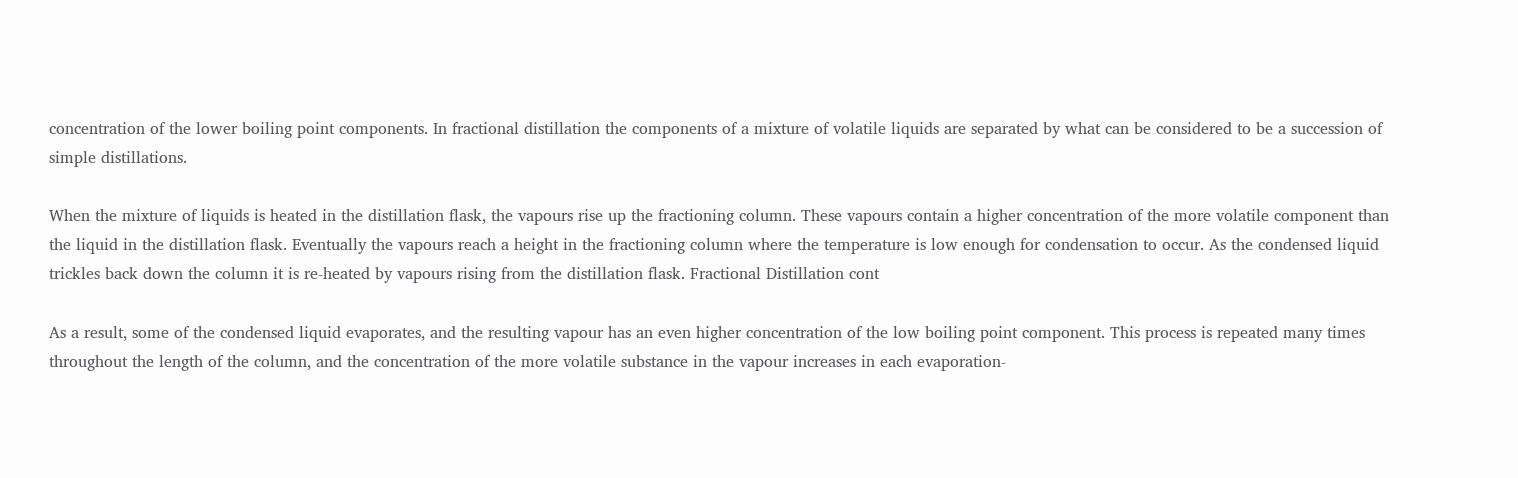concentration of the lower boiling point components. In fractional distillation the components of a mixture of volatile liquids are separated by what can be considered to be a succession of simple distillations.

When the mixture of liquids is heated in the distillation flask, the vapours rise up the fractioning column. These vapours contain a higher concentration of the more volatile component than the liquid in the distillation flask. Eventually the vapours reach a height in the fractioning column where the temperature is low enough for condensation to occur. As the condensed liquid trickles back down the column it is re-heated by vapours rising from the distillation flask. Fractional Distillation cont

As a result, some of the condensed liquid evaporates, and the resulting vapour has an even higher concentration of the low boiling point component. This process is repeated many times throughout the length of the column, and the concentration of the more volatile substance in the vapour increases in each evaporation-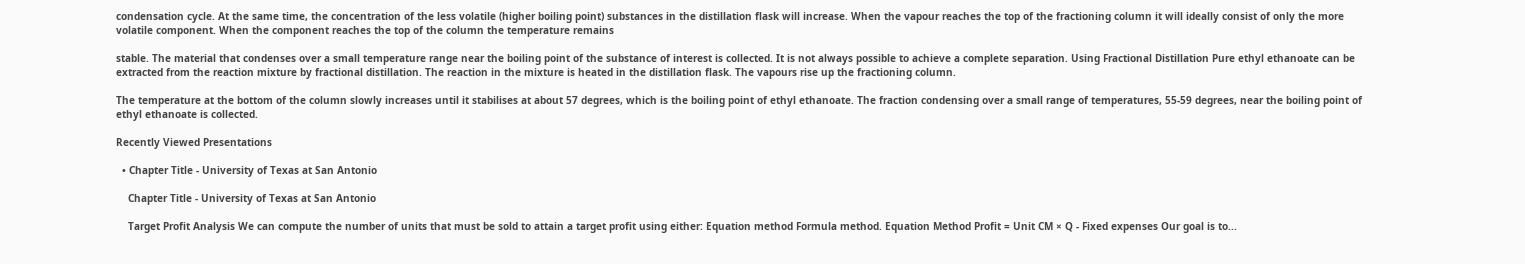condensation cycle. At the same time, the concentration of the less volatile (higher boiling point) substances in the distillation flask will increase. When the vapour reaches the top of the fractioning column it will ideally consist of only the more volatile component. When the component reaches the top of the column the temperature remains

stable. The material that condenses over a small temperature range near the boiling point of the substance of interest is collected. It is not always possible to achieve a complete separation. Using Fractional Distillation Pure ethyl ethanoate can be extracted from the reaction mixture by fractional distillation. The reaction in the mixture is heated in the distillation flask. The vapours rise up the fractioning column.

The temperature at the bottom of the column slowly increases until it stabilises at about 57 degrees, which is the boiling point of ethyl ethanoate. The fraction condensing over a small range of temperatures, 55-59 degrees, near the boiling point of ethyl ethanoate is collected.

Recently Viewed Presentations

  • Chapter Title - University of Texas at San Antonio

    Chapter Title - University of Texas at San Antonio

    Target Profit Analysis We can compute the number of units that must be sold to attain a target profit using either: Equation method Formula method. Equation Method Profit = Unit CM × Q - Fixed expenses Our goal is to...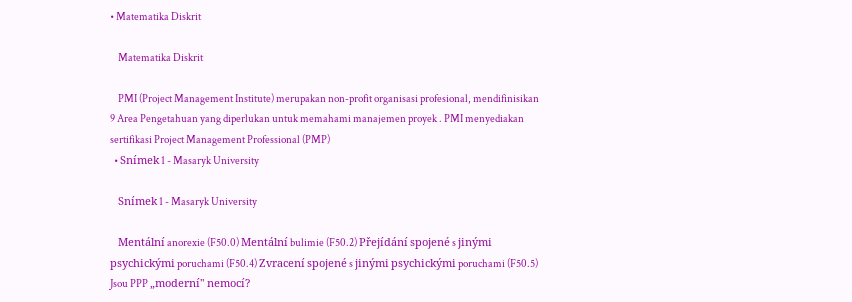• Matematika Diskrit

    Matematika Diskrit

    PMI (Project Management Institute) merupakan non-profit organisasi profesional, mendifinisikan 9 Area Pengetahuan yang diperlukan untuk memahami manajemen proyek . PMI menyediakan sertifikasi Project Management Professional (PMP)
  • Snímek 1 - Masaryk University

    Snímek 1 - Masaryk University

    Mentální anorexie (F50.0) Mentální bulimie (F50.2) Přejídání spojené s jinými psychickými poruchami (F50.4) Zvracení spojené s jinými psychickými poruchami (F50.5) Jsou PPP „moderní" nemocí?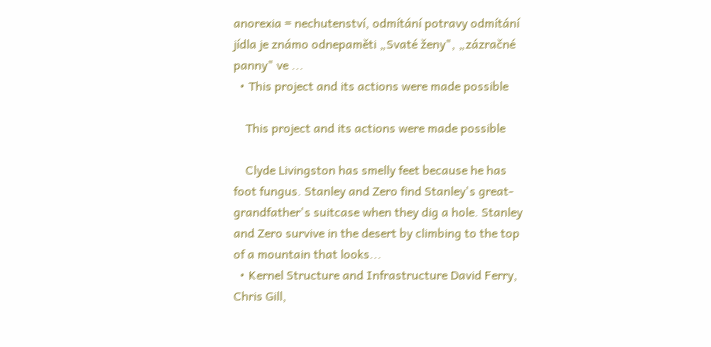anorexia = nechutenství, odmítání potravy odmítání jídla je známo odnepaměti „Svaté ženy", „zázračné panny" ve ...
  • This project and its actions were made possible

    This project and its actions were made possible

    Clyde Livingston has smelly feet because he has foot fungus. Stanley and Zero find Stanley's great- grandfather's suitcase when they dig a hole. Stanley and Zero survive in the desert by climbing to the top of a mountain that looks...
  • Kernel Structure and Infrastructure David Ferry, Chris Gill,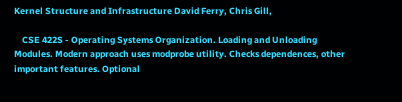Kernel Structure and Infrastructure David Ferry, Chris Gill,

    CSE 422S - Operating Systems Organization. Loading and Unloading Modules. Modern approach uses modprobe utility. Checks dependences, other important features. Optional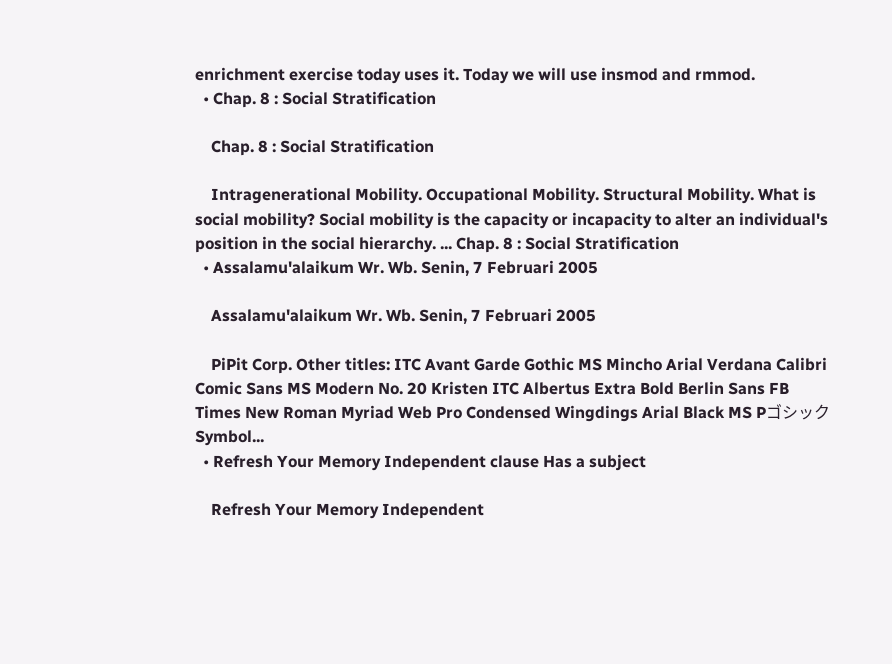enrichment exercise today uses it. Today we will use insmod and rmmod.
  • Chap. 8 : Social Stratification

    Chap. 8 : Social Stratification

    Intragenerational Mobility. Occupational Mobility. Structural Mobility. What is social mobility? Social mobility is the capacity or incapacity to alter an individual's position in the social hierarchy. ... Chap. 8 : Social Stratification
  • Assalamu'alaikum Wr. Wb. Senin, 7 Februari 2005

    Assalamu'alaikum Wr. Wb. Senin, 7 Februari 2005

    PiPit Corp. Other titles: ITC Avant Garde Gothic MS Mincho Arial Verdana Calibri Comic Sans MS Modern No. 20 Kristen ITC Albertus Extra Bold Berlin Sans FB Times New Roman Myriad Web Pro Condensed Wingdings Arial Black MS Pゴシック Symbol...
  • Refresh Your Memory Independent clause Has a subject

    Refresh Your Memory Independent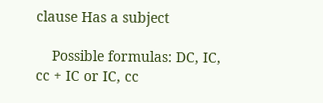clause Has a subject

    Possible formulas: DC, IC, cc + IC or IC, cc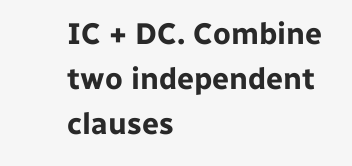IC + DC. Combine two independent clauses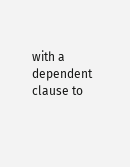with a dependent clause to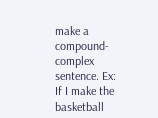make a compound-complex sentence. Ex: If I make the basketball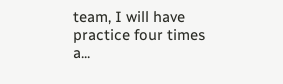team, I will have practice four times a...